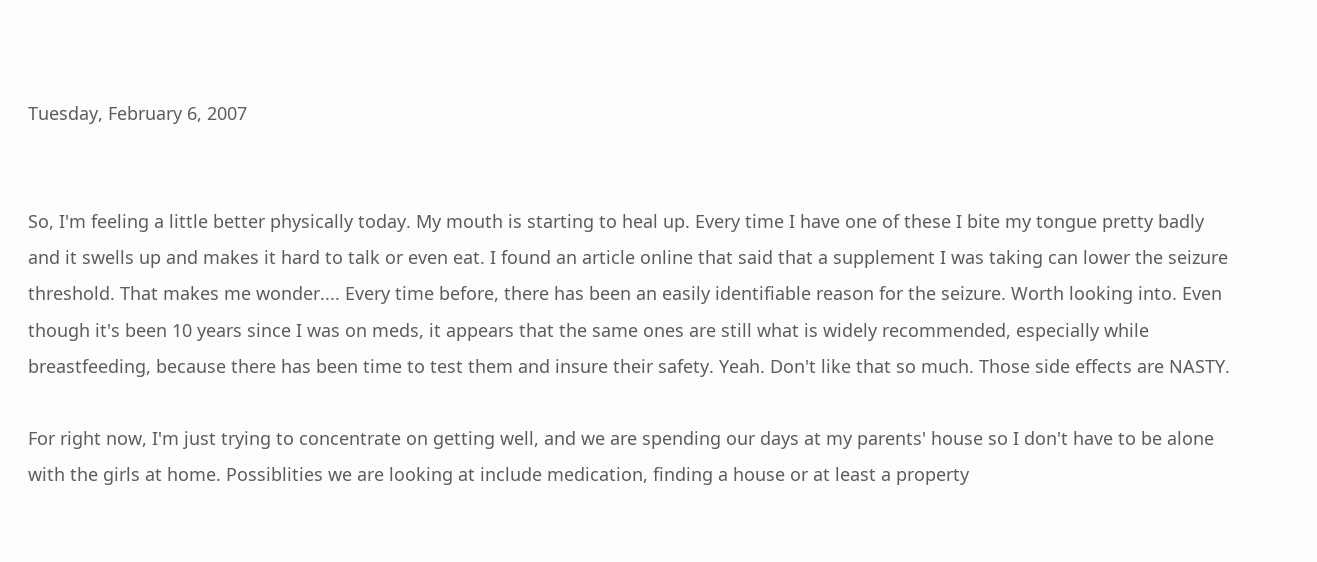Tuesday, February 6, 2007


So, I'm feeling a little better physically today. My mouth is starting to heal up. Every time I have one of these I bite my tongue pretty badly and it swells up and makes it hard to talk or even eat. I found an article online that said that a supplement I was taking can lower the seizure threshold. That makes me wonder.... Every time before, there has been an easily identifiable reason for the seizure. Worth looking into. Even though it's been 10 years since I was on meds, it appears that the same ones are still what is widely recommended, especially while breastfeeding, because there has been time to test them and insure their safety. Yeah. Don't like that so much. Those side effects are NASTY.

For right now, I'm just trying to concentrate on getting well, and we are spending our days at my parents' house so I don't have to be alone with the girls at home. Possiblities we are looking at include medication, finding a house or at least a property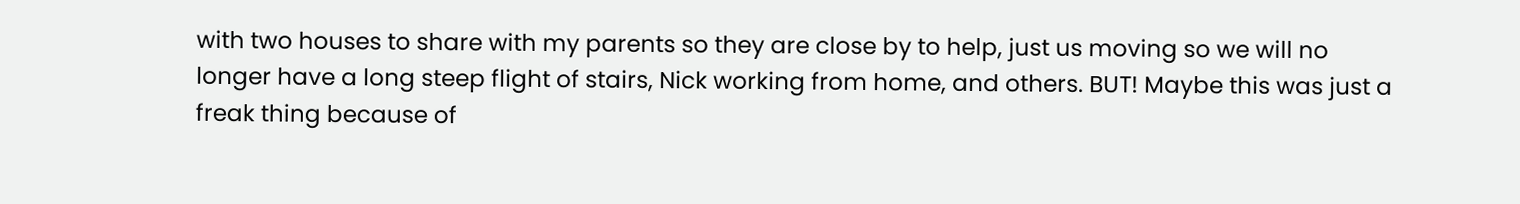with two houses to share with my parents so they are close by to help, just us moving so we will no longer have a long steep flight of stairs, Nick working from home, and others. BUT! Maybe this was just a freak thing because of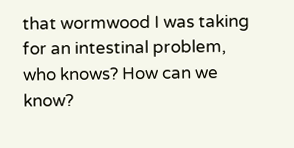that wormwood I was taking for an intestinal problem, who knows? How can we know?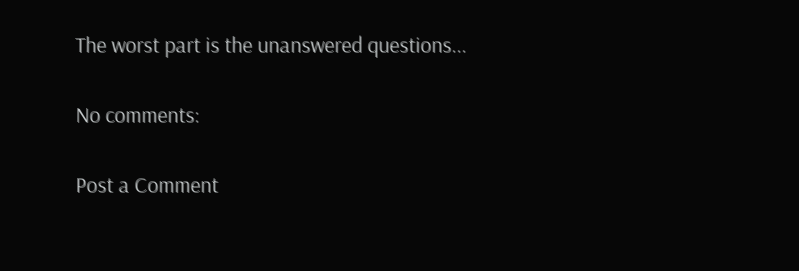The worst part is the unanswered questions...

No comments:

Post a Comment